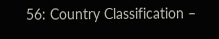56: Country Classification –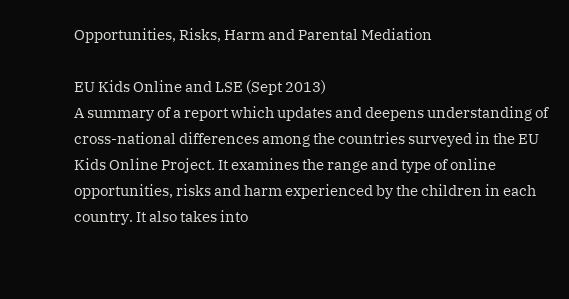Opportunities, Risks, Harm and Parental Mediation

EU Kids Online and LSE (Sept 2013)
A summary of a report which updates and deepens understanding of cross-national differences among the countries surveyed in the EU Kids Online Project. It examines the range and type of online opportunities, risks and harm experienced by the children in each country. It also takes into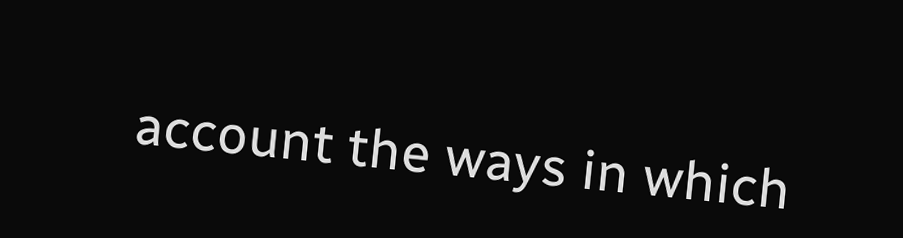account the ways in which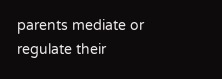parents mediate or regulate their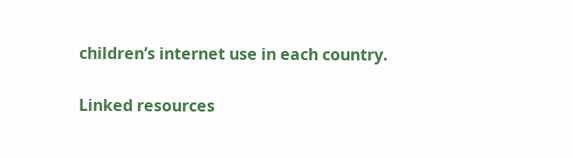children’s internet use in each country.

Linked resources